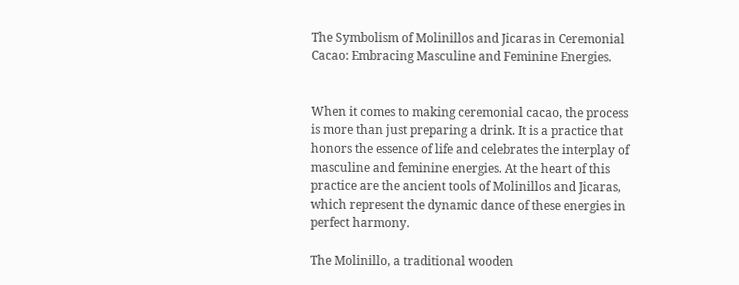The Symbolism of Molinillos and Jicaras in Ceremonial Cacao: Embracing Masculine and Feminine Energies.


When it comes to making ceremonial cacao, the process is more than just preparing a drink. It is a practice that honors the essence of life and celebrates the interplay of masculine and feminine energies. At the heart of this practice are the ancient tools of Molinillos and Jicaras, which represent the dynamic dance of these energies in perfect harmony.

The Molinillo, a traditional wooden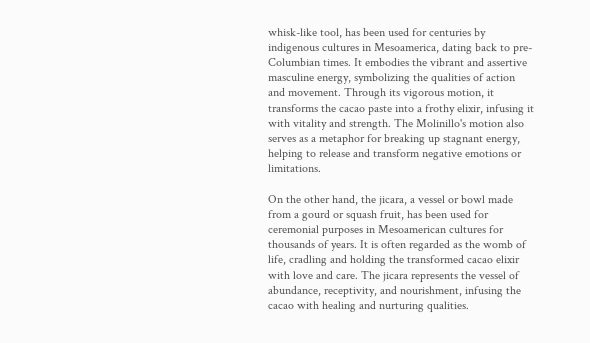whisk-like tool, has been used for centuries by indigenous cultures in Mesoamerica, dating back to pre-Columbian times. It embodies the vibrant and assertive masculine energy, symbolizing the qualities of action and movement. Through its vigorous motion, it transforms the cacao paste into a frothy elixir, infusing it with vitality and strength. The Molinillo's motion also serves as a metaphor for breaking up stagnant energy, helping to release and transform negative emotions or limitations.

On the other hand, the jicara, a vessel or bowl made from a gourd or squash fruit, has been used for ceremonial purposes in Mesoamerican cultures for thousands of years. It is often regarded as the womb of life, cradling and holding the transformed cacao elixir with love and care. The jicara represents the vessel of abundance, receptivity, and nourishment, infusing the cacao with healing and nurturing qualities.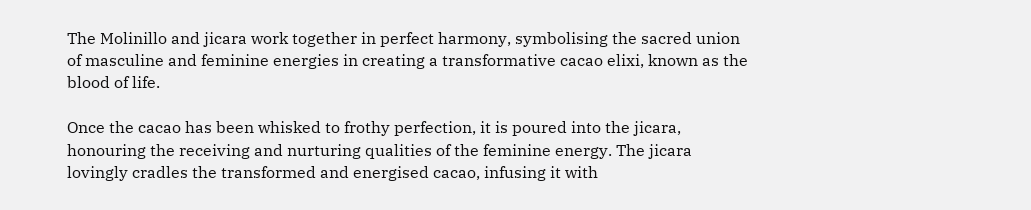The Molinillo and jicara work together in perfect harmony, symbolising the sacred union of masculine and feminine energies in creating a transformative cacao elixi, known as the blood of life.

Once the cacao has been whisked to frothy perfection, it is poured into the jicara, honouring the receiving and nurturing qualities of the feminine energy. The jicara lovingly cradles the transformed and energised cacao, infusing it with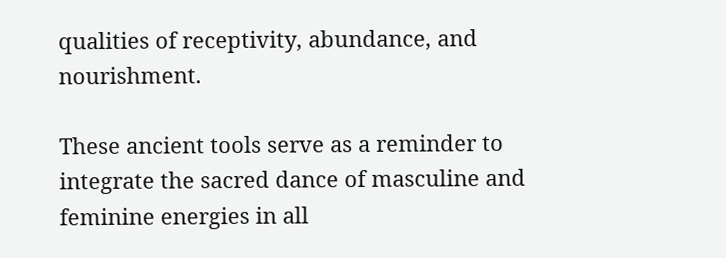qualities of receptivity, abundance, and nourishment.

These ancient tools serve as a reminder to integrate the sacred dance of masculine and feminine energies in all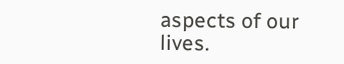aspects of our lives.